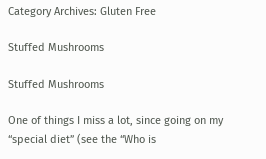Category Archives: Gluten Free

Stuffed Mushrooms

Stuffed Mushrooms

One of things I miss a lot, since going on my “special diet” (see the “Who is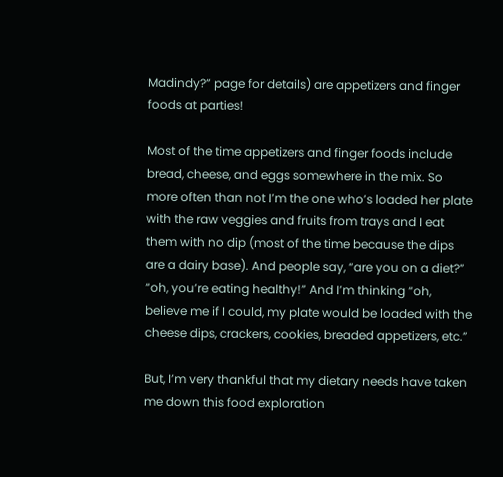Madindy?” page for details) are appetizers and finger foods at parties!

Most of the time appetizers and finger foods include bread, cheese, and eggs somewhere in the mix. So more often than not I’m the one who’s loaded her plate with the raw veggies and fruits from trays and I eat them with no dip (most of the time because the dips are a dairy base). And people say, “are you on a diet?” “oh, you’re eating healthy!” And I’m thinking “oh, believe me if I could, my plate would be loaded with the cheese dips, crackers, cookies, breaded appetizers, etc.”

But, I’m very thankful that my dietary needs have taken me down this food exploration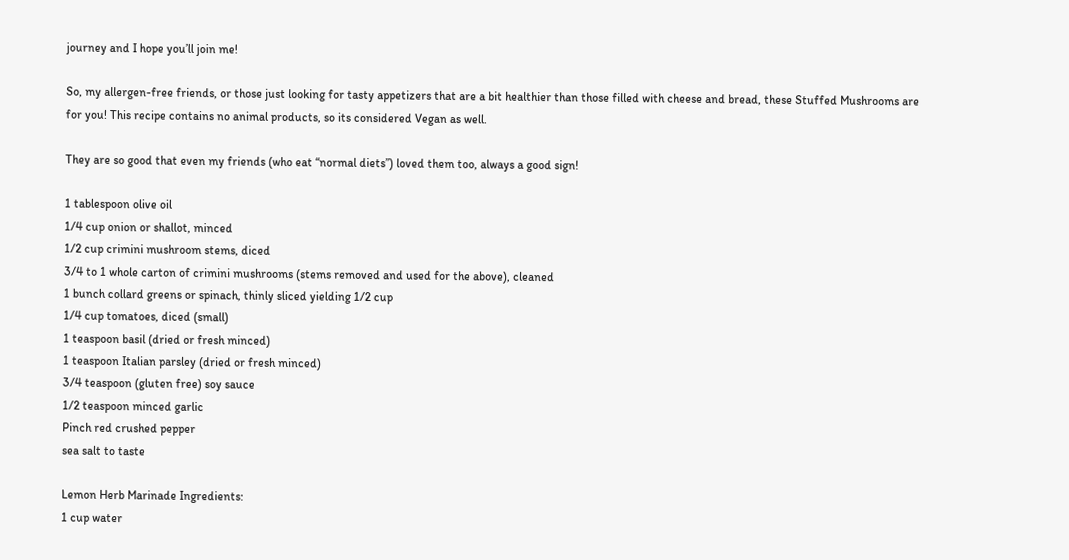journey and I hope you’ll join me!

So, my allergen-free friends, or those just looking for tasty appetizers that are a bit healthier than those filled with cheese and bread, these Stuffed Mushrooms are for you! This recipe contains no animal products, so its considered Vegan as well.

They are so good that even my friends (who eat “normal diets”) loved them too, always a good sign!

1 tablespoon olive oil
1/4 cup onion or shallot, minced
1/2 cup crimini mushroom stems, diced
3/4 to 1 whole carton of crimini mushrooms (stems removed and used for the above), cleaned
1 bunch collard greens or spinach, thinly sliced yielding 1/2 cup
1/4 cup tomatoes, diced (small)
1 teaspoon basil (dried or fresh minced)
1 teaspoon Italian parsley (dried or fresh minced)
3/4 teaspoon (gluten free) soy sauce
1/2 teaspoon minced garlic
Pinch red crushed pepper
sea salt to taste

Lemon Herb Marinade Ingredients:
1 cup water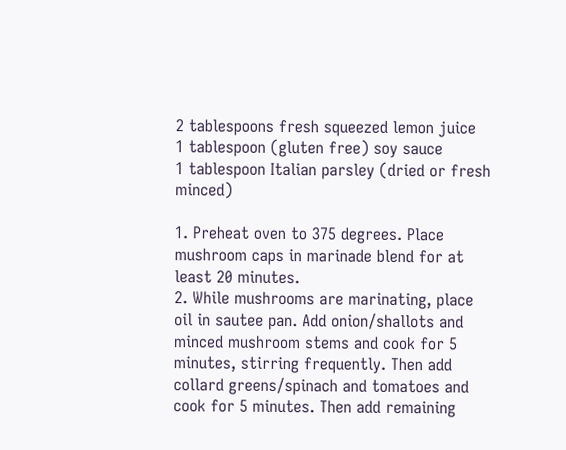2 tablespoons fresh squeezed lemon juice
1 tablespoon (gluten free) soy sauce
1 tablespoon Italian parsley (dried or fresh minced)

1. Preheat oven to 375 degrees. Place mushroom caps in marinade blend for at least 20 minutes.
2. While mushrooms are marinating, place oil in sautee pan. Add onion/shallots and minced mushroom stems and cook for 5 minutes, stirring frequently. Then add collard greens/spinach and tomatoes and cook for 5 minutes. Then add remaining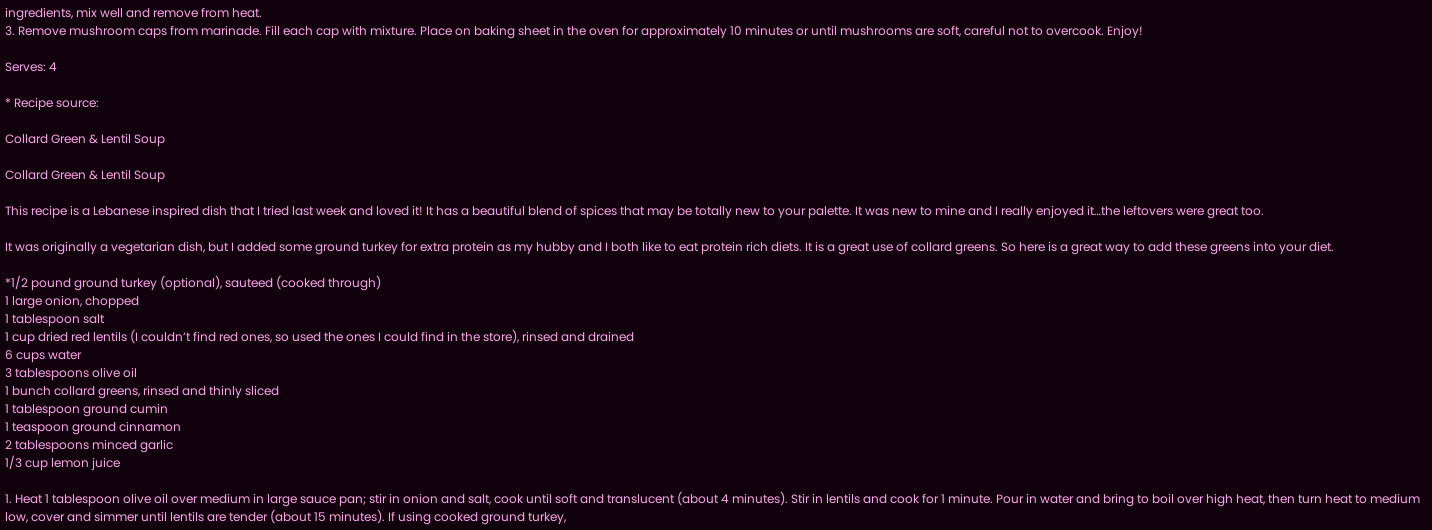ingredients, mix well and remove from heat.
3. Remove mushroom caps from marinade. Fill each cap with mixture. Place on baking sheet in the oven for approximately 10 minutes or until mushrooms are soft, careful not to overcook. Enjoy!

Serves: 4

* Recipe source:

Collard Green & Lentil Soup

Collard Green & Lentil Soup

This recipe is a Lebanese inspired dish that I tried last week and loved it! It has a beautiful blend of spices that may be totally new to your palette. It was new to mine and I really enjoyed it…the leftovers were great too.

It was originally a vegetarian dish, but I added some ground turkey for extra protein as my hubby and I both like to eat protein rich diets. It is a great use of collard greens. So here is a great way to add these greens into your diet.

*1/2 pound ground turkey (optional), sauteed (cooked through)
1 large onion, chopped
1 tablespoon salt
1 cup dried red lentils (I couldn’t find red ones, so used the ones I could find in the store), rinsed and drained
6 cups water
3 tablespoons olive oil
1 bunch collard greens, rinsed and thinly sliced
1 tablespoon ground cumin
1 teaspoon ground cinnamon
2 tablespoons minced garlic
1/3 cup lemon juice

1. Heat 1 tablespoon olive oil over medium in large sauce pan; stir in onion and salt, cook until soft and translucent (about 4 minutes). Stir in lentils and cook for 1 minute. Pour in water and bring to boil over high heat, then turn heat to medium low, cover and simmer until lentils are tender (about 15 minutes). If using cooked ground turkey,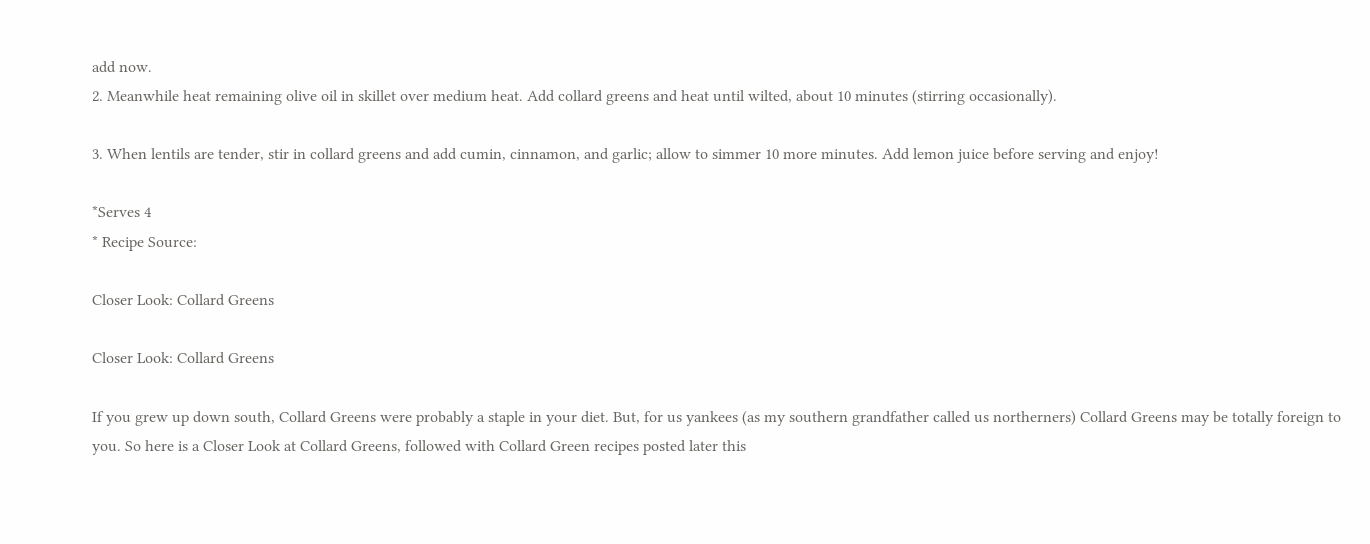add now.
2. Meanwhile heat remaining olive oil in skillet over medium heat. Add collard greens and heat until wilted, about 10 minutes (stirring occasionally).

3. When lentils are tender, stir in collard greens and add cumin, cinnamon, and garlic; allow to simmer 10 more minutes. Add lemon juice before serving and enjoy!

*Serves 4
* Recipe Source:

Closer Look: Collard Greens

Closer Look: Collard Greens

If you grew up down south, Collard Greens were probably a staple in your diet. But, for us yankees (as my southern grandfather called us northerners) Collard Greens may be totally foreign to you. So here is a Closer Look at Collard Greens, followed with Collard Green recipes posted later this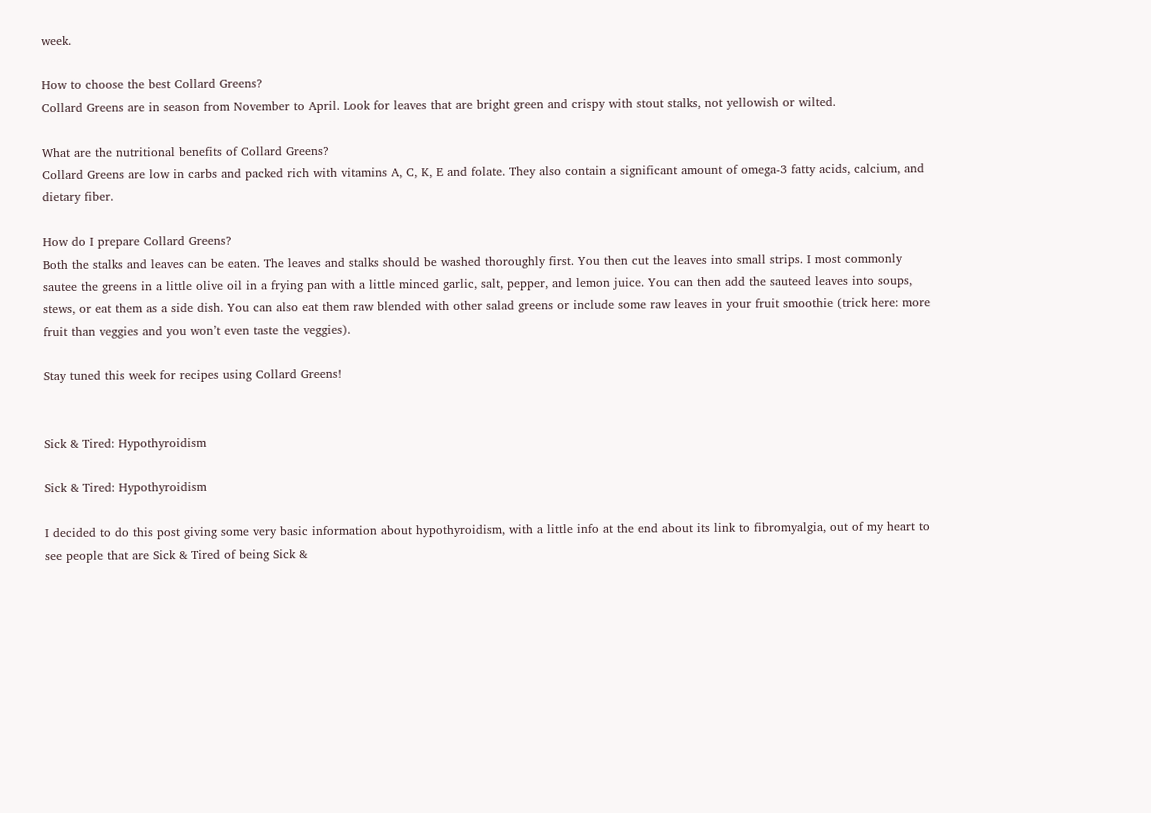week.

How to choose the best Collard Greens?
Collard Greens are in season from November to April. Look for leaves that are bright green and crispy with stout stalks, not yellowish or wilted.

What are the nutritional benefits of Collard Greens?
Collard Greens are low in carbs and packed rich with vitamins A, C, K, E and folate. They also contain a significant amount of omega-3 fatty acids, calcium, and dietary fiber.

How do I prepare Collard Greens?
Both the stalks and leaves can be eaten. The leaves and stalks should be washed thoroughly first. You then cut the leaves into small strips. I most commonly sautee the greens in a little olive oil in a frying pan with a little minced garlic, salt, pepper, and lemon juice. You can then add the sauteed leaves into soups, stews, or eat them as a side dish. You can also eat them raw blended with other salad greens or include some raw leaves in your fruit smoothie (trick here: more fruit than veggies and you won’t even taste the veggies).

Stay tuned this week for recipes using Collard Greens!


Sick & Tired: Hypothyroidism

Sick & Tired: Hypothyroidism

I decided to do this post giving some very basic information about hypothyroidism, with a little info at the end about its link to fibromyalgia, out of my heart to see people that are Sick & Tired of being Sick &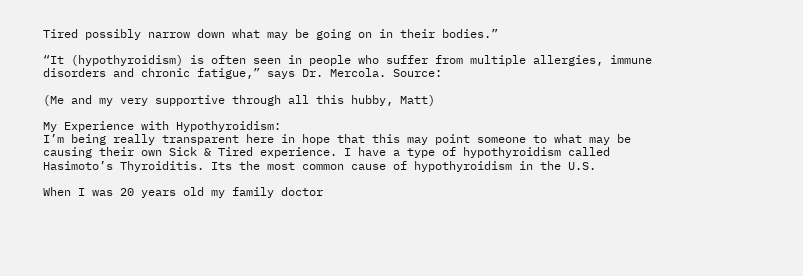Tired possibly narrow down what may be going on in their bodies.”

“It (hypothyroidism) is often seen in people who suffer from multiple allergies, immune disorders and chronic fatigue,” says Dr. Mercola. Source:

(Me and my very supportive through all this hubby, Matt)

My Experience with Hypothyroidism:
I’m being really transparent here in hope that this may point someone to what may be causing their own Sick & Tired experience. I have a type of hypothyroidism called Hasimoto’s Thyroiditis. Its the most common cause of hypothyroidism in the U.S.

When I was 20 years old my family doctor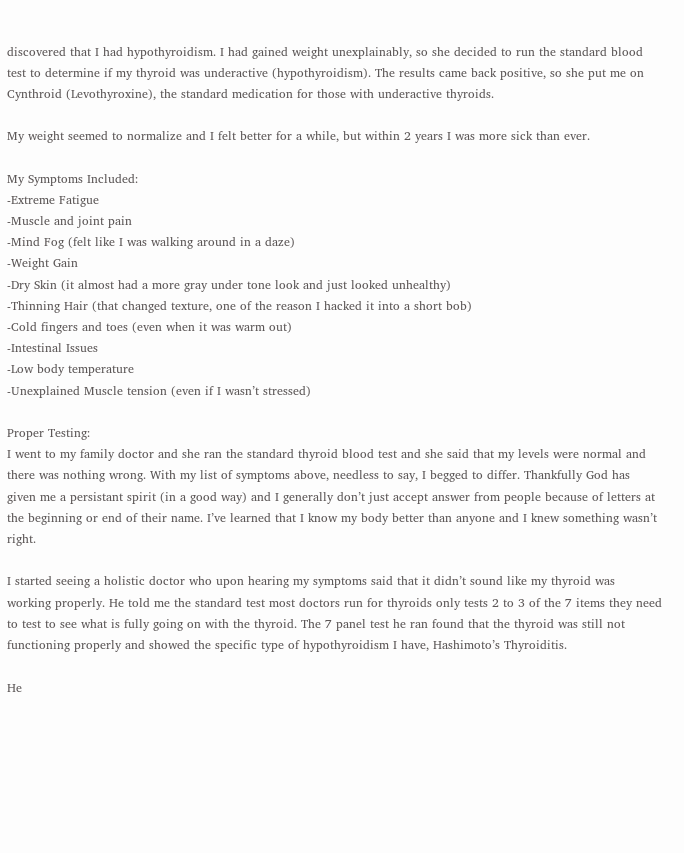discovered that I had hypothyroidism. I had gained weight unexplainably, so she decided to run the standard blood test to determine if my thyroid was underactive (hypothyroidism). The results came back positive, so she put me on Cynthroid (Levothyroxine), the standard medication for those with underactive thyroids.

My weight seemed to normalize and I felt better for a while, but within 2 years I was more sick than ever.

My Symptoms Included:
-Extreme Fatigue
-Muscle and joint pain
-Mind Fog (felt like I was walking around in a daze)
-Weight Gain
-Dry Skin (it almost had a more gray under tone look and just looked unhealthy)
-Thinning Hair (that changed texture, one of the reason I hacked it into a short bob)
-Cold fingers and toes (even when it was warm out)
-Intestinal Issues
-Low body temperature
-Unexplained Muscle tension (even if I wasn’t stressed)

Proper Testing:
I went to my family doctor and she ran the standard thyroid blood test and she said that my levels were normal and there was nothing wrong. With my list of symptoms above, needless to say, I begged to differ. Thankfully God has given me a persistant spirit (in a good way) and I generally don’t just accept answer from people because of letters at the beginning or end of their name. I’ve learned that I know my body better than anyone and I knew something wasn’t right.

I started seeing a holistic doctor who upon hearing my symptoms said that it didn’t sound like my thyroid was working properly. He told me the standard test most doctors run for thyroids only tests 2 to 3 of the 7 items they need to test to see what is fully going on with the thyroid. The 7 panel test he ran found that the thyroid was still not functioning properly and showed the specific type of hypothyroidism I have, Hashimoto’s Thyroiditis.

He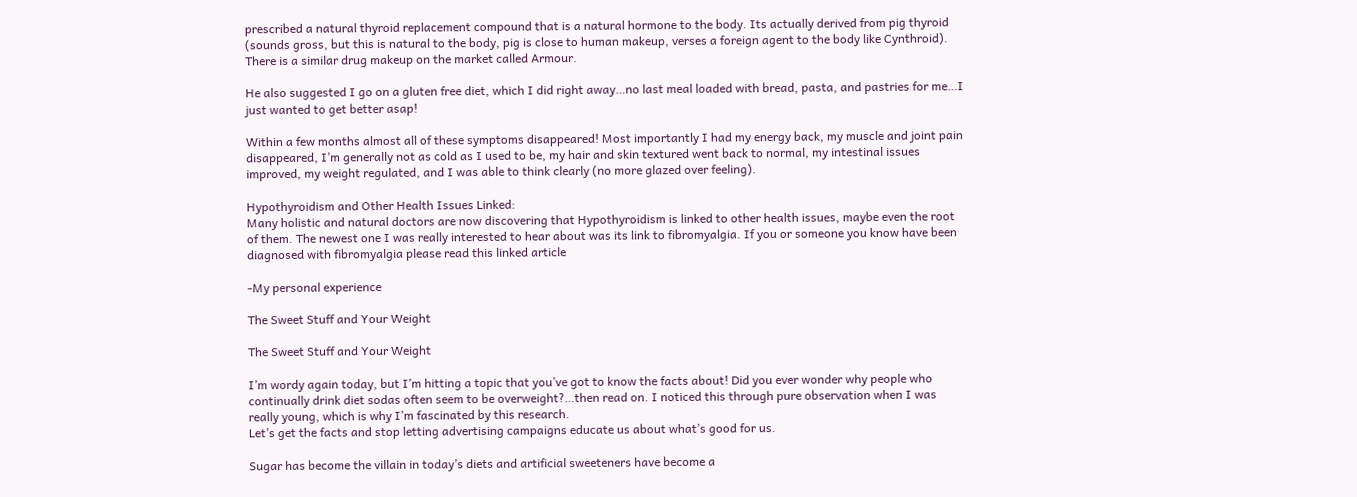prescribed a natural thyroid replacement compound that is a natural hormone to the body. Its actually derived from pig thyroid (sounds gross, but this is natural to the body, pig is close to human makeup, verses a foreign agent to the body like Cynthroid). There is a similar drug makeup on the market called Armour.

He also suggested I go on a gluten free diet, which I did right away…no last meal loaded with bread, pasta, and pastries for me…I just wanted to get better asap!

Within a few months almost all of these symptoms disappeared! Most importantly I had my energy back, my muscle and joint pain disappeared, I’m generally not as cold as I used to be, my hair and skin textured went back to normal, my intestinal issues improved, my weight regulated, and I was able to think clearly (no more glazed over feeling).

Hypothyroidism and Other Health Issues Linked:
Many holistic and natural doctors are now discovering that Hypothyroidism is linked to other health issues, maybe even the root of them. The newest one I was really interested to hear about was its link to fibromyalgia. If you or someone you know have been diagnosed with fibromyalgia please read this linked article

-My personal experience

The Sweet Stuff and Your Weight

The Sweet Stuff and Your Weight

I’m wordy again today, but I’m hitting a topic that you’ve got to know the facts about! Did you ever wonder why people who continually drink diet sodas often seem to be overweight?…then read on. I noticed this through pure observation when I was really young, which is why I’m fascinated by this research.
Let’s get the facts and stop letting advertising campaigns educate us about what’s good for us.

Sugar has become the villain in today’s diets and artificial sweeteners have become a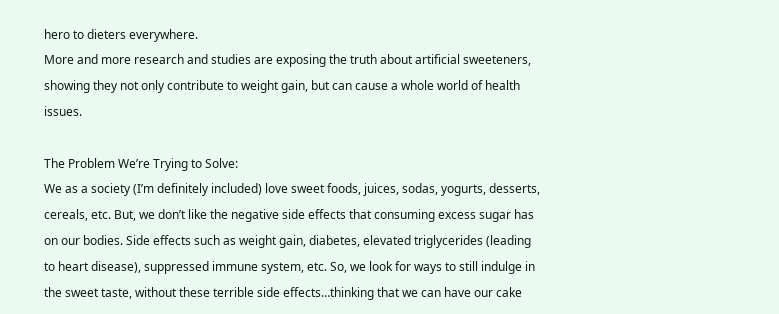hero to dieters everywhere.
More and more research and studies are exposing the truth about artificial sweeteners, showing they not only contribute to weight gain, but can cause a whole world of health issues.

The Problem We’re Trying to Solve:
We as a society (I’m definitely included) love sweet foods, juices, sodas, yogurts, desserts, cereals, etc. But, we don’t like the negative side effects that consuming excess sugar has on our bodies. Side effects such as weight gain, diabetes, elevated triglycerides (leading to heart disease), suppressed immune system, etc. So, we look for ways to still indulge in the sweet taste, without these terrible side effects…thinking that we can have our cake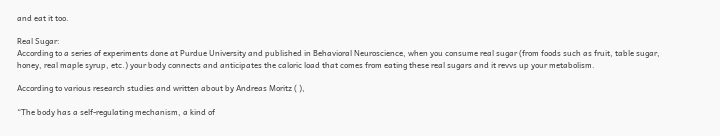and eat it too.

Real Sugar:
According to a series of experiments done at Purdue University and published in Behavioral Neuroscience, when you consume real sugar (from foods such as fruit, table sugar, honey, real maple syrup, etc.) your body connects and anticipates the caloric load that comes from eating these real sugars and it revvs up your metabolism.

According to various research studies and written about by Andreas Moritz ( ),

“The body has a self-regulating mechanism, a kind of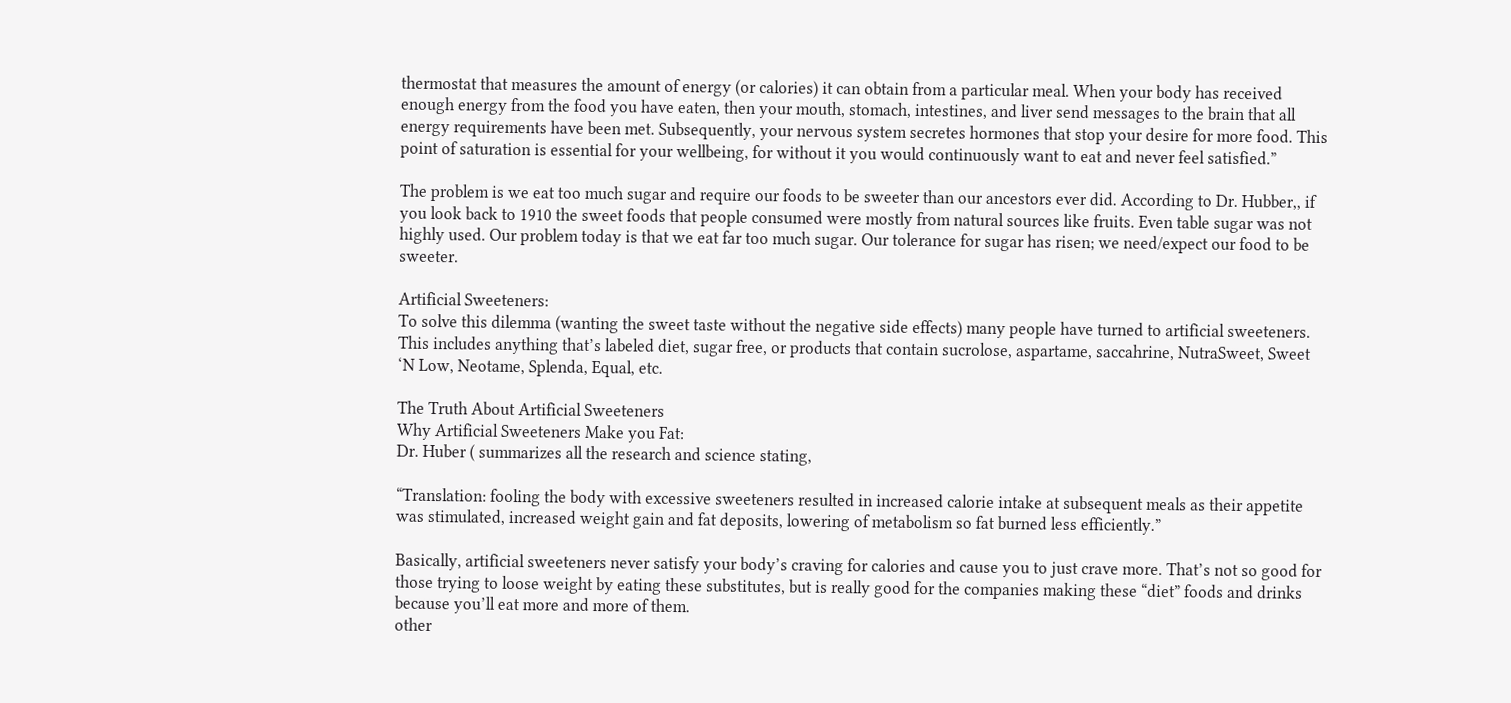thermostat that measures the amount of energy (or calories) it can obtain from a particular meal. When your body has received enough energy from the food you have eaten, then your mouth, stomach, intestines, and liver send messages to the brain that all energy requirements have been met. Subsequently, your nervous system secretes hormones that stop your desire for more food. This point of saturation is essential for your wellbeing, for without it you would continuously want to eat and never feel satisfied.”

The problem is we eat too much sugar and require our foods to be sweeter than our ancestors ever did. According to Dr. Hubber,, if you look back to 1910 the sweet foods that people consumed were mostly from natural sources like fruits. Even table sugar was not highly used. Our problem today is that we eat far too much sugar. Our tolerance for sugar has risen; we need/expect our food to be sweeter.

Artificial Sweeteners:
To solve this dilemma (wanting the sweet taste without the negative side effects) many people have turned to artificial sweeteners. This includes anything that’s labeled diet, sugar free, or products that contain sucrolose, aspartame, saccahrine, NutraSweet, Sweet ‘N Low, Neotame, Splenda, Equal, etc.

The Truth About Artificial Sweeteners
Why Artificial Sweeteners Make you Fat:
Dr. Huber ( summarizes all the research and science stating,

“Translation: fooling the body with excessive sweeteners resulted in increased calorie intake at subsequent meals as their appetite was stimulated, increased weight gain and fat deposits, lowering of metabolism so fat burned less efficiently.”

Basically, artificial sweeteners never satisfy your body’s craving for calories and cause you to just crave more. That’s not so good for those trying to loose weight by eating these substitutes, but is really good for the companies making these “diet” foods and drinks because you’ll eat more and more of them.
other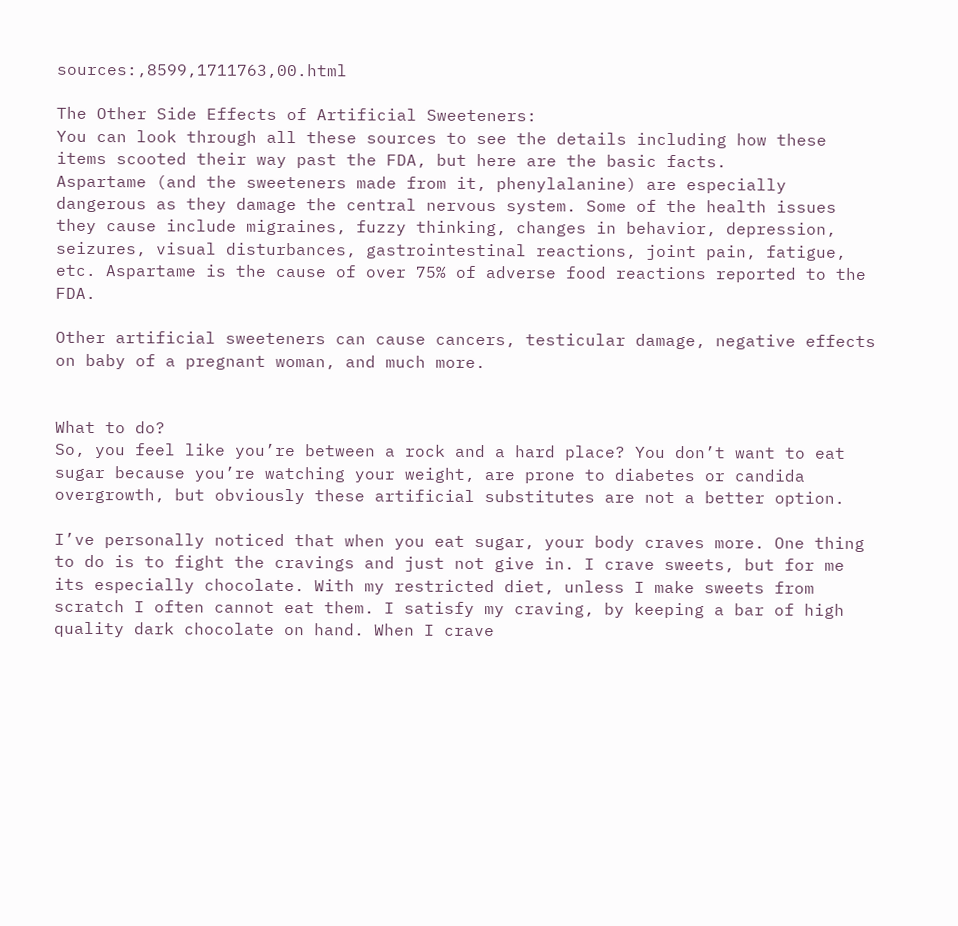sources:,8599,1711763,00.html

The Other Side Effects of Artificial Sweeteners:
You can look through all these sources to see the details including how these items scooted their way past the FDA, but here are the basic facts.
Aspartame (and the sweeteners made from it, phenylalanine) are especially dangerous as they damage the central nervous system. Some of the health issues they cause include migraines, fuzzy thinking, changes in behavior, depression, seizures, visual disturbances, gastrointestinal reactions, joint pain, fatigue, etc. Aspartame is the cause of over 75% of adverse food reactions reported to the FDA.

Other artificial sweeteners can cause cancers, testicular damage, negative effects on baby of a pregnant woman, and much more.


What to do?
So, you feel like you’re between a rock and a hard place? You don’t want to eat sugar because you’re watching your weight, are prone to diabetes or candida overgrowth, but obviously these artificial substitutes are not a better option.

I’ve personally noticed that when you eat sugar, your body craves more. One thing to do is to fight the cravings and just not give in. I crave sweets, but for me its especially chocolate. With my restricted diet, unless I make sweets from scratch I often cannot eat them. I satisfy my craving, by keeping a bar of high quality dark chocolate on hand. When I crave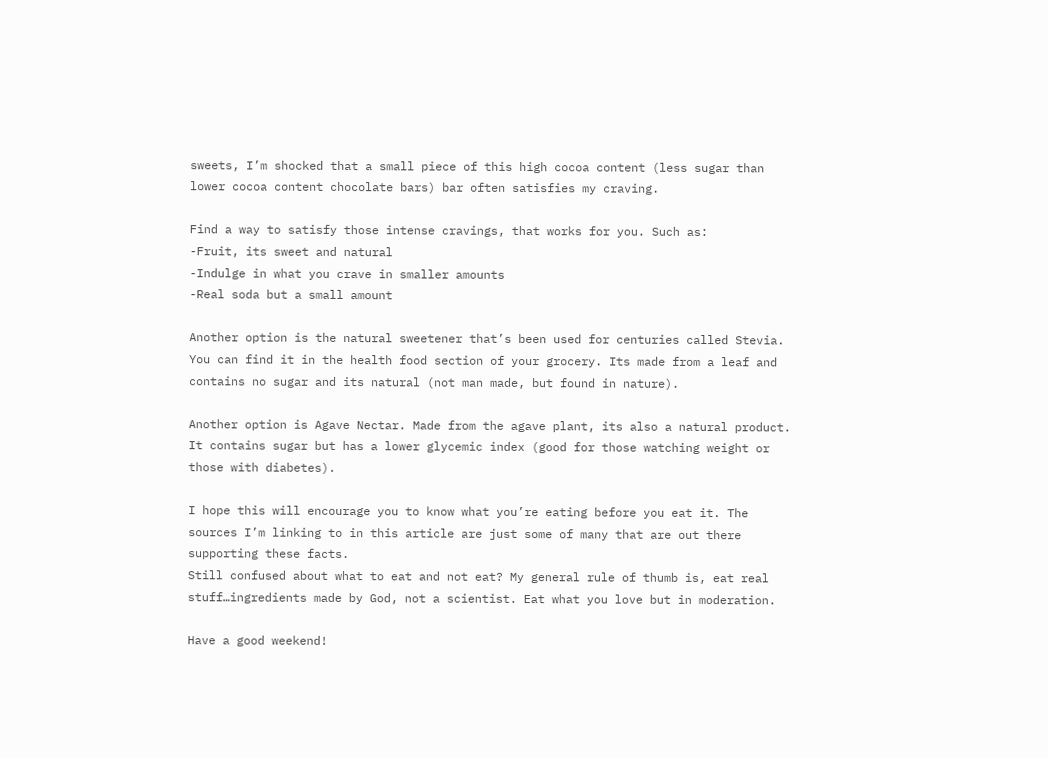sweets, I’m shocked that a small piece of this high cocoa content (less sugar than lower cocoa content chocolate bars) bar often satisfies my craving.

Find a way to satisfy those intense cravings, that works for you. Such as:
-Fruit, its sweet and natural
-Indulge in what you crave in smaller amounts
-Real soda but a small amount

Another option is the natural sweetener that’s been used for centuries called Stevia. You can find it in the health food section of your grocery. Its made from a leaf and contains no sugar and its natural (not man made, but found in nature).

Another option is Agave Nectar. Made from the agave plant, its also a natural product. It contains sugar but has a lower glycemic index (good for those watching weight or those with diabetes).

I hope this will encourage you to know what you’re eating before you eat it. The sources I’m linking to in this article are just some of many that are out there supporting these facts.
Still confused about what to eat and not eat? My general rule of thumb is, eat real stuff…ingredients made by God, not a scientist. Eat what you love but in moderation.

Have a good weekend!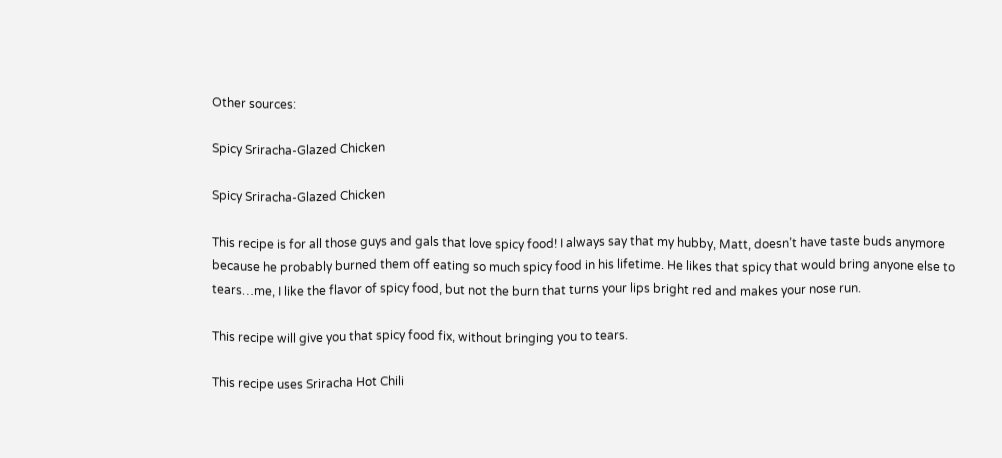Other sources:

Spicy Sriracha-Glazed Chicken

Spicy Sriracha-Glazed Chicken

This recipe is for all those guys and gals that love spicy food! I always say that my hubby, Matt, doesn’t have taste buds anymore because he probably burned them off eating so much spicy food in his lifetime. He likes that spicy that would bring anyone else to tears…me, I like the flavor of spicy food, but not the burn that turns your lips bright red and makes your nose run.

This recipe will give you that spicy food fix, without bringing you to tears.

This recipe uses Sriracha Hot Chili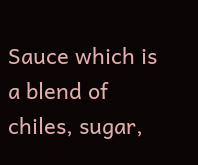Sauce which is a blend of chiles, sugar,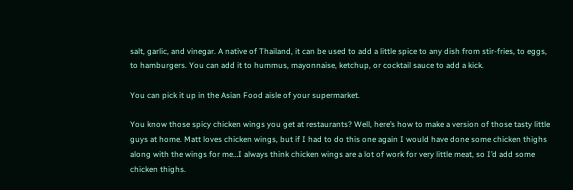salt, garlic, and vinegar. A native of Thailand, it can be used to add a little spice to any dish from stir-fries, to eggs, to hamburgers. You can add it to hummus, mayonnaise, ketchup, or cocktail sauce to add a kick.

You can pick it up in the Asian Food aisle of your supermarket.

You know those spicy chicken wings you get at restaurants? Well, here’s how to make a version of those tasty little guys at home. Matt loves chicken wings, but if I had to do this one again I would have done some chicken thighs along with the wings for me…I always think chicken wings are a lot of work for very little meat, so I’d add some chicken thighs.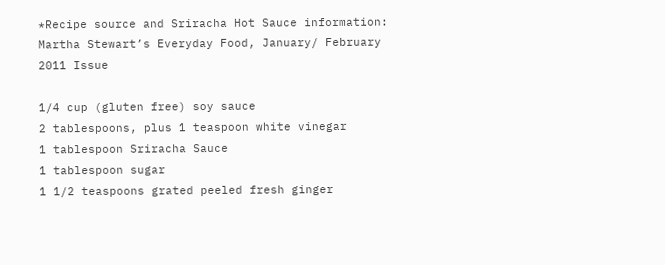*Recipe source and Sriracha Hot Sauce information: Martha Stewart’s Everyday Food, January/ February 2011 Issue

1/4 cup (gluten free) soy sauce
2 tablespoons, plus 1 teaspoon white vinegar
1 tablespoon Sriracha Sauce
1 tablespoon sugar
1 1/2 teaspoons grated peeled fresh ginger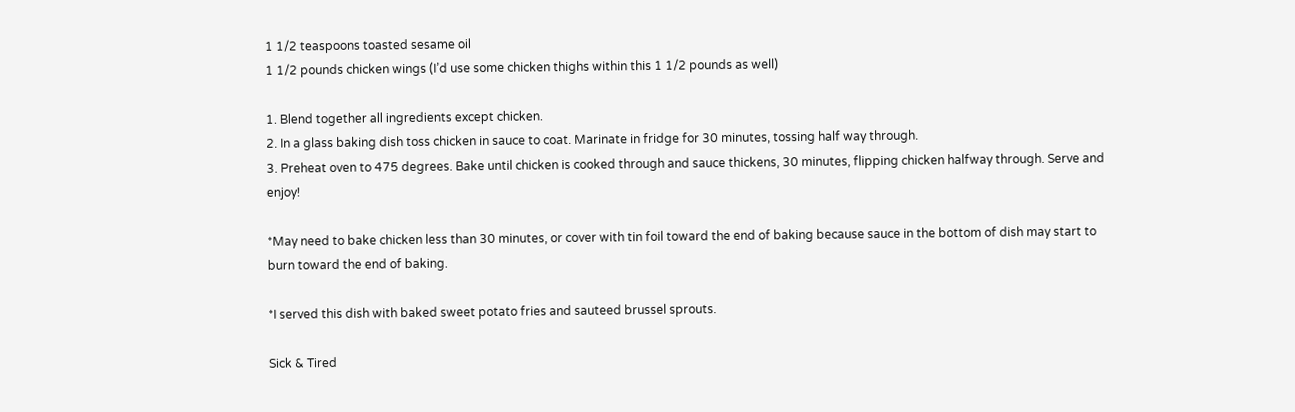1 1/2 teaspoons toasted sesame oil
1 1/2 pounds chicken wings (I’d use some chicken thighs within this 1 1/2 pounds as well)

1. Blend together all ingredients except chicken.
2. In a glass baking dish toss chicken in sauce to coat. Marinate in fridge for 30 minutes, tossing half way through.
3. Preheat oven to 475 degrees. Bake until chicken is cooked through and sauce thickens, 30 minutes, flipping chicken halfway through. Serve and enjoy!

*May need to bake chicken less than 30 minutes, or cover with tin foil toward the end of baking because sauce in the bottom of dish may start to burn toward the end of baking.

*I served this dish with baked sweet potato fries and sauteed brussel sprouts.

Sick & Tired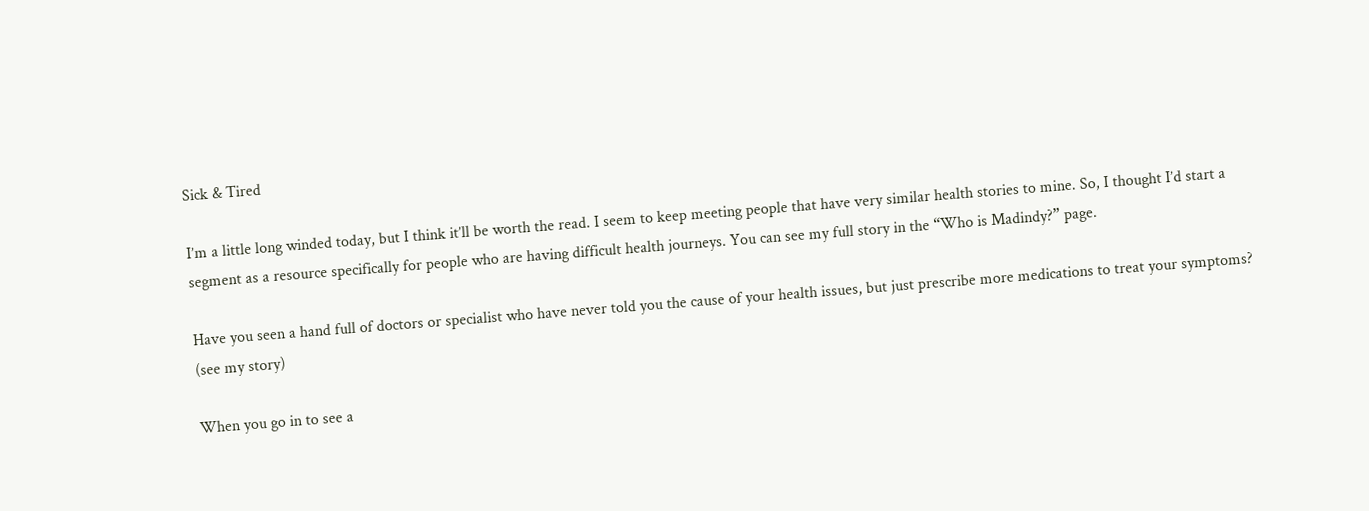Sick & Tired

I’m a little long winded today, but I think it’ll be worth the read. I seem to keep meeting people that have very similar health stories to mine. So, I thought I’d start a segment as a resource specifically for people who are having difficult health journeys. You can see my full story in the “Who is Madindy?” page.

Have you seen a hand full of doctors or specialist who have never told you the cause of your health issues, but just prescribe more medications to treat your symptoms? (see my story)

When you go in to see a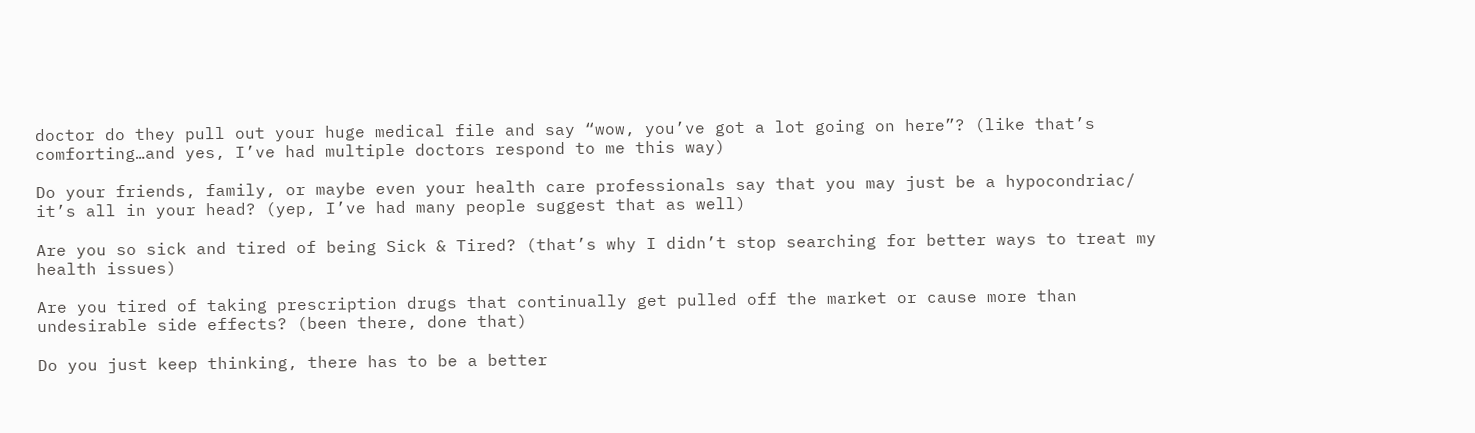doctor do they pull out your huge medical file and say “wow, you’ve got a lot going on here”? (like that’s comforting…and yes, I’ve had multiple doctors respond to me this way)

Do your friends, family, or maybe even your health care professionals say that you may just be a hypocondriac/ it’s all in your head? (yep, I’ve had many people suggest that as well)

Are you so sick and tired of being Sick & Tired? (that’s why I didn’t stop searching for better ways to treat my health issues)

Are you tired of taking prescription drugs that continually get pulled off the market or cause more than undesirable side effects? (been there, done that)

Do you just keep thinking, there has to be a better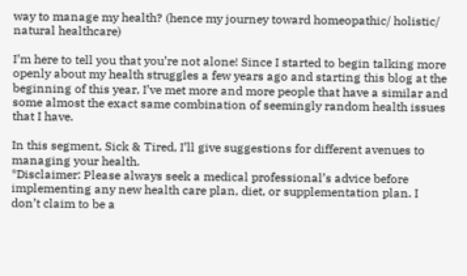way to manage my health? (hence my journey toward homeopathic/ holistic/ natural healthcare)

I’m here to tell you that you’re not alone! Since I started to begin talking more openly about my health struggles a few years ago and starting this blog at the beginning of this year, I’ve met more and more people that have a similar and some almost the exact same combination of seemingly random health issues that I have.

In this segment, Sick & Tired, I’ll give suggestions for different avenues to managing your health.
*Disclaimer: Please always seek a medical professional’s advice before implementing any new health care plan, diet, or supplementation plan. I don’t claim to be a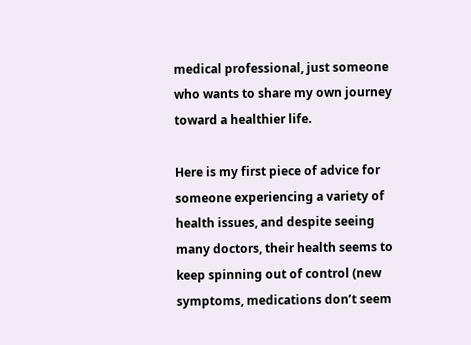medical professional, just someone who wants to share my own journey toward a healthier life.

Here is my first piece of advice for someone experiencing a variety of health issues, and despite seeing many doctors, their health seems to keep spinning out of control (new symptoms, medications don’t seem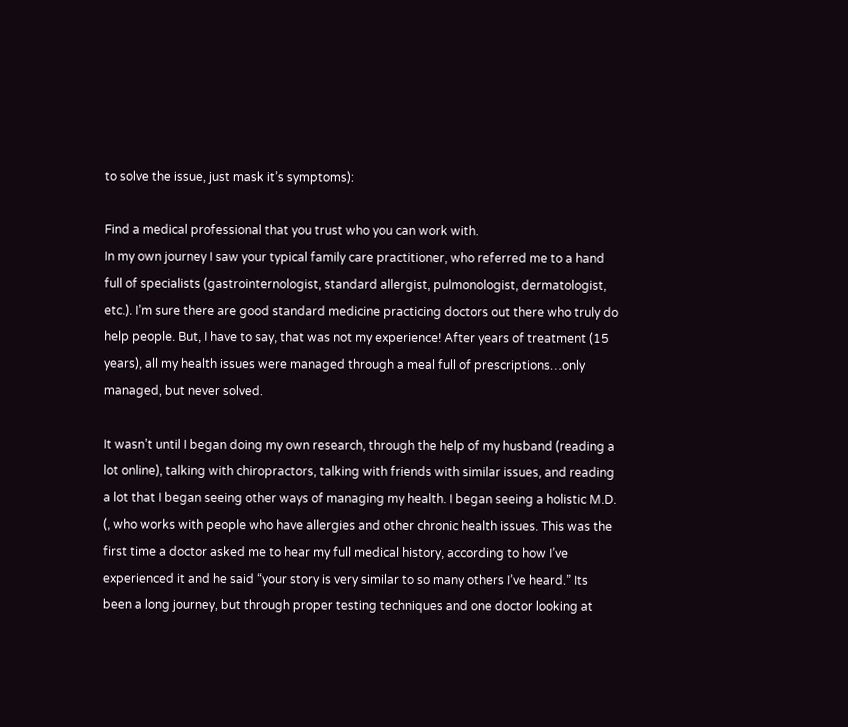to solve the issue, just mask it’s symptoms):

Find a medical professional that you trust who you can work with.
In my own journey I saw your typical family care practitioner, who referred me to a hand full of specialists (gastrointernologist, standard allergist, pulmonologist, dermatologist, etc.). I’m sure there are good standard medicine practicing doctors out there who truly do help people. But, I have to say, that was not my experience! After years of treatment (15 years), all my health issues were managed through a meal full of prescriptions…only managed, but never solved.

It wasn’t until I began doing my own research, through the help of my husband (reading a lot online), talking with chiropractors, talking with friends with similar issues, and reading a lot that I began seeing other ways of managing my health. I began seeing a holistic M.D. (, who works with people who have allergies and other chronic health issues. This was the first time a doctor asked me to hear my full medical history, according to how I’ve experienced it and he said “your story is very similar to so many others I’ve heard.” Its been a long journey, but through proper testing techniques and one doctor looking at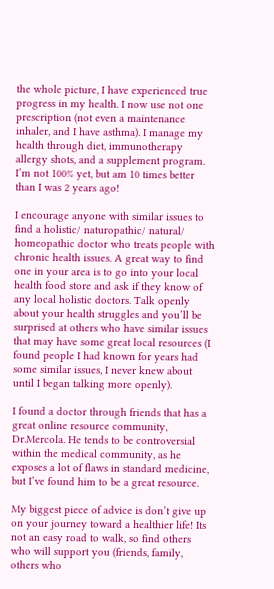the whole picture, I have experienced true progress in my health. I now use not one prescription (not even a maintenance inhaler, and I have asthma). I manage my health through diet, immunotherapy allergy shots, and a supplement program. I’m not 100% yet, but am 10 times better than I was 2 years ago!

I encourage anyone with similar issues to find a holistic/ naturopathic/ natural/ homeopathic doctor who treats people with chronic health issues. A great way to find one in your area is to go into your local health food store and ask if they know of any local holistic doctors. Talk openly about your health struggles and you’ll be surprised at others who have similar issues that may have some great local resources (I found people I had known for years had some similar issues, I never knew about until I began talking more openly).

I found a doctor through friends that has a great online resource community, Dr.Mercola. He tends to be controversial within the medical community, as he exposes a lot of flaws in standard medicine, but I’ve found him to be a great resource.

My biggest piece of advice is don’t give up on your journey toward a healthier life! Its not an easy road to walk, so find others who will support you (friends, family, others who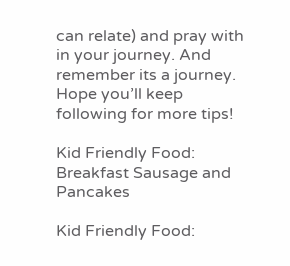can relate) and pray with in your journey. And remember its a journey.
Hope you’ll keep following for more tips!

Kid Friendly Food: Breakfast Sausage and Pancakes

Kid Friendly Food: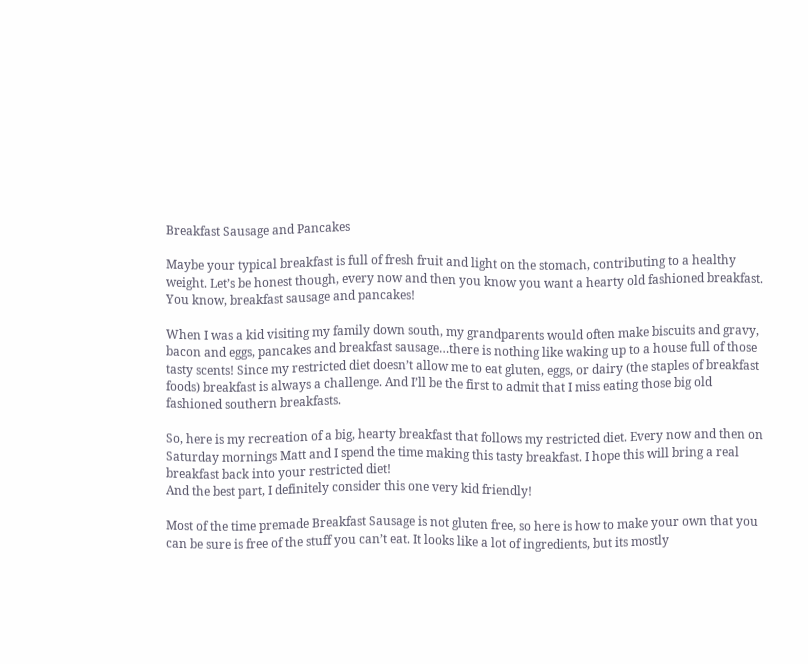Breakfast Sausage and Pancakes

Maybe your typical breakfast is full of fresh fruit and light on the stomach, contributing to a healthy weight. Let’s be honest though, every now and then you know you want a hearty old fashioned breakfast. You know, breakfast sausage and pancakes!

When I was a kid visiting my family down south, my grandparents would often make biscuits and gravy, bacon and eggs, pancakes and breakfast sausage…there is nothing like waking up to a house full of those tasty scents! Since my restricted diet doesn’t allow me to eat gluten, eggs, or dairy (the staples of breakfast foods) breakfast is always a challenge. And I’ll be the first to admit that I miss eating those big old fashioned southern breakfasts.

So, here is my recreation of a big, hearty breakfast that follows my restricted diet. Every now and then on Saturday mornings Matt and I spend the time making this tasty breakfast. I hope this will bring a real breakfast back into your restricted diet!
And the best part, I definitely consider this one very kid friendly!

Most of the time premade Breakfast Sausage is not gluten free, so here is how to make your own that you can be sure is free of the stuff you can’t eat. It looks like a lot of ingredients, but its mostly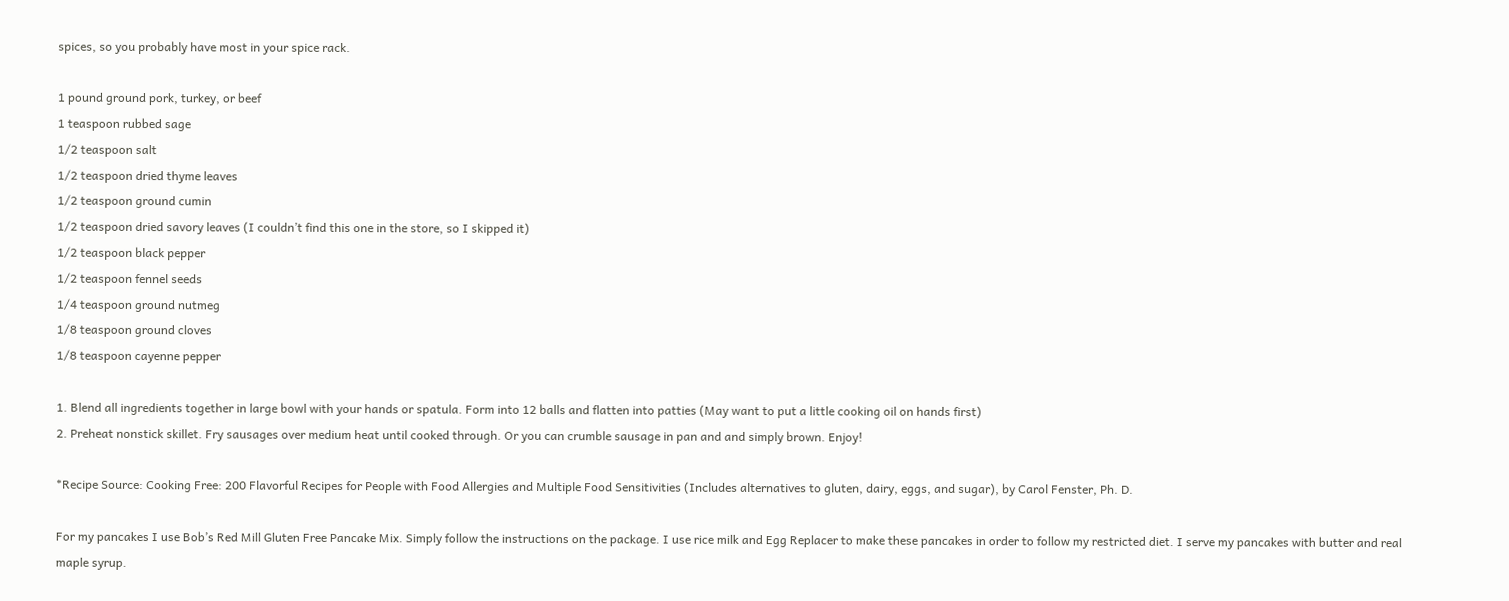spices, so you probably have most in your spice rack.

1 pound ground pork, turkey, or beef
1 teaspoon rubbed sage
1/2 teaspoon salt
1/2 teaspoon dried thyme leaves
1/2 teaspoon ground cumin
1/2 teaspoon dried savory leaves (I couldn’t find this one in the store, so I skipped it)
1/2 teaspoon black pepper
1/2 teaspoon fennel seeds
1/4 teaspoon ground nutmeg
1/8 teaspoon ground cloves
1/8 teaspoon cayenne pepper

1. Blend all ingredients together in large bowl with your hands or spatula. Form into 12 balls and flatten into patties (May want to put a little cooking oil on hands first)
2. Preheat nonstick skillet. Fry sausages over medium heat until cooked through. Or you can crumble sausage in pan and and simply brown. Enjoy!

*Recipe Source: Cooking Free: 200 Flavorful Recipes for People with Food Allergies and Multiple Food Sensitivities (Includes alternatives to gluten, dairy, eggs, and sugar), by Carol Fenster, Ph. D.

For my pancakes I use Bob’s Red Mill Gluten Free Pancake Mix. Simply follow the instructions on the package. I use rice milk and Egg Replacer to make these pancakes in order to follow my restricted diet. I serve my pancakes with butter and real maple syrup.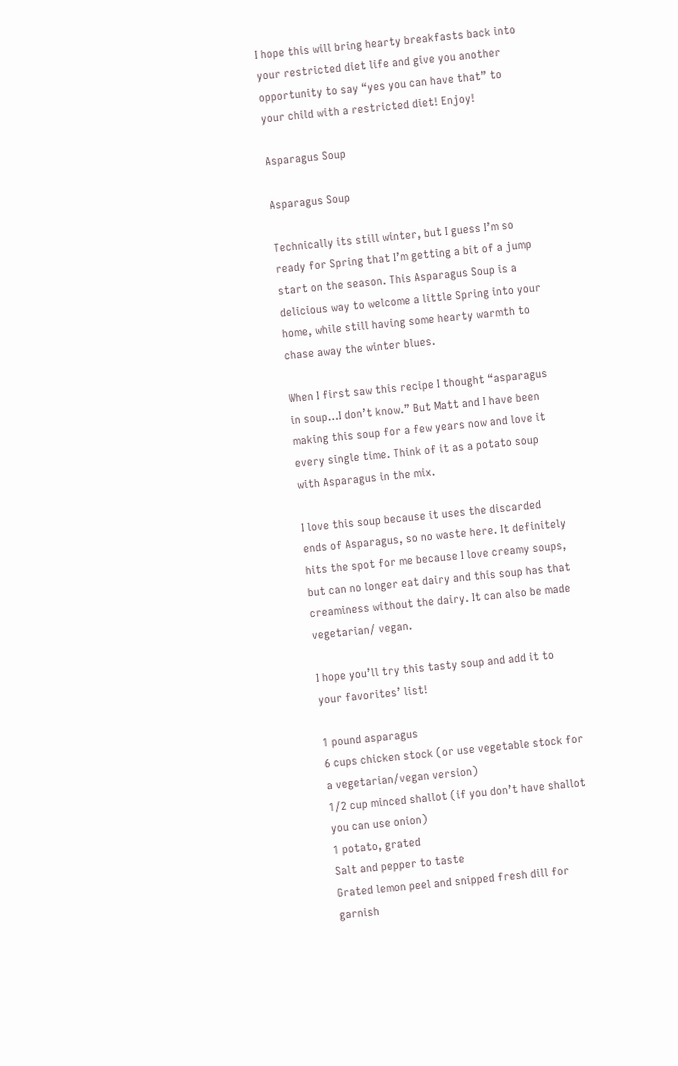I hope this will bring hearty breakfasts back into your restricted diet life and give you another opportunity to say “yes you can have that” to your child with a restricted diet! Enjoy!

Asparagus Soup

Asparagus Soup

Technically its still winter, but I guess I’m so ready for Spring that I’m getting a bit of a jump start on the season. This Asparagus Soup is a delicious way to welcome a little Spring into your home, while still having some hearty warmth to chase away the winter blues.

When I first saw this recipe I thought “asparagus in soup…I don’t know.” But Matt and I have been making this soup for a few years now and love it every single time. Think of it as a potato soup with Asparagus in the mix.

I love this soup because it uses the discarded ends of Asparagus, so no waste here. It definitely hits the spot for me because I love creamy soups, but can no longer eat dairy and this soup has that creaminess without the dairy. It can also be made vegetarian/ vegan.

I hope you’ll try this tasty soup and add it to your favorites’ list!

1 pound asparagus
6 cups chicken stock (or use vegetable stock for a vegetarian/vegan version)
1/2 cup minced shallot (if you don’t have shallot you can use onion)
1 potato, grated
Salt and pepper to taste
Grated lemon peel and snipped fresh dill for garnish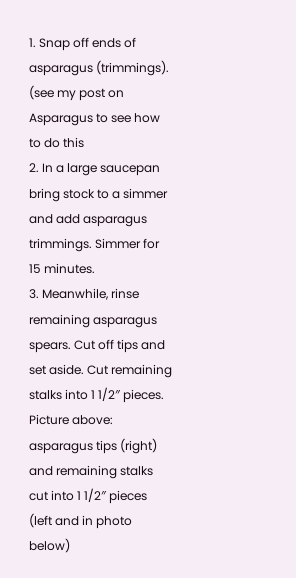1. Snap off ends of asparagus (trimmings). (see my post on Asparagus to see how to do this
2. In a large saucepan bring stock to a simmer and add asparagus trimmings. Simmer for 15 minutes.
3. Meanwhile, rinse remaining asparagus spears. Cut off tips and set aside. Cut remaining stalks into 1 1/2″ pieces.
Picture above: asparagus tips (right) and remaining stalks cut into 1 1/2″ pieces (left and in photo below)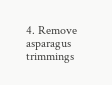4. Remove asparagus trimmings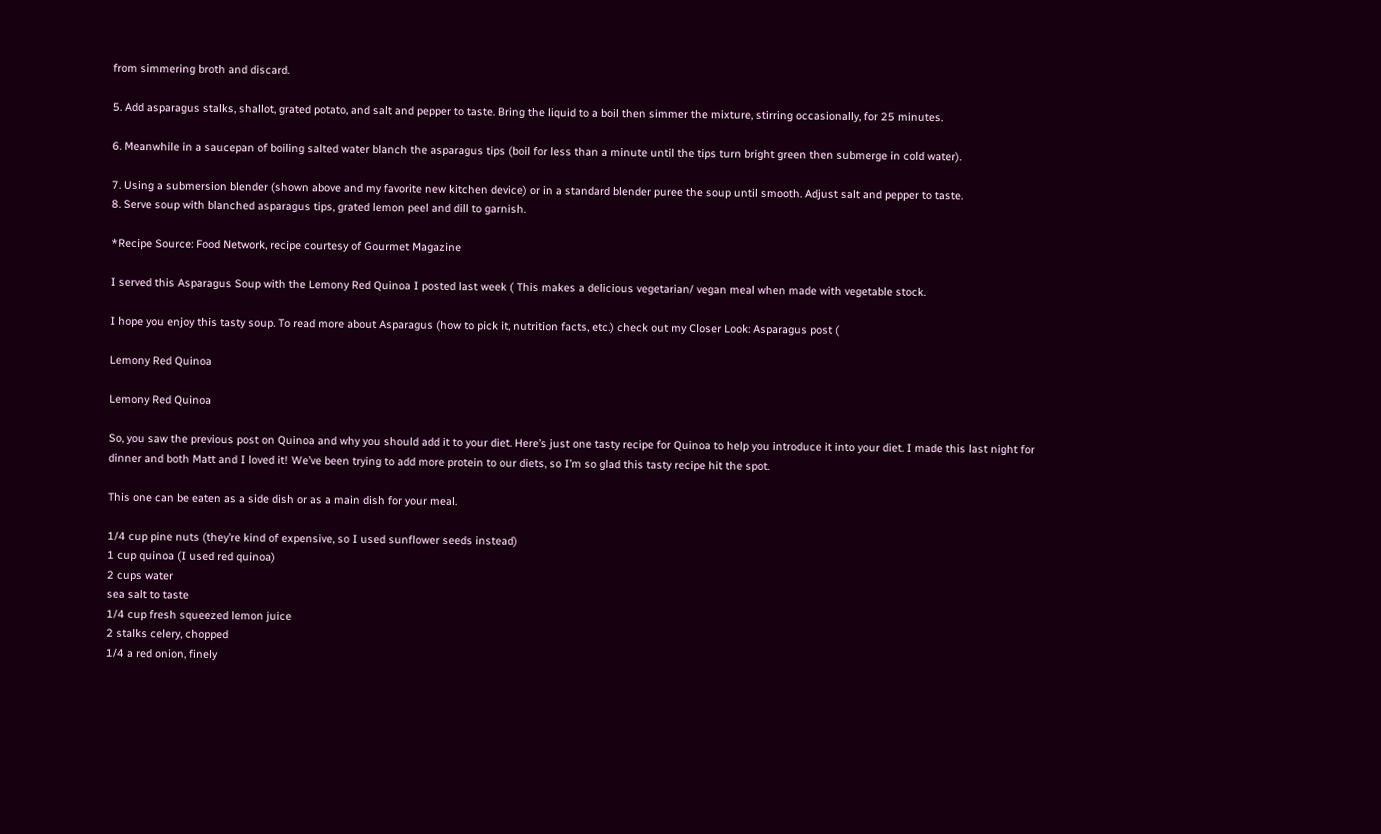from simmering broth and discard.

5. Add asparagus stalks, shallot, grated potato, and salt and pepper to taste. Bring the liquid to a boil then simmer the mixture, stirring occasionally, for 25 minutes.

6. Meanwhile in a saucepan of boiling salted water blanch the asparagus tips (boil for less than a minute until the tips turn bright green then submerge in cold water).

7. Using a submersion blender (shown above and my favorite new kitchen device) or in a standard blender puree the soup until smooth. Adjust salt and pepper to taste.
8. Serve soup with blanched asparagus tips, grated lemon peel and dill to garnish.

*Recipe Source: Food Network, recipe courtesy of Gourmet Magazine

I served this Asparagus Soup with the Lemony Red Quinoa I posted last week ( This makes a delicious vegetarian/ vegan meal when made with vegetable stock.

I hope you enjoy this tasty soup. To read more about Asparagus (how to pick it, nutrition facts, etc.) check out my Closer Look: Asparagus post (

Lemony Red Quinoa

Lemony Red Quinoa

So, you saw the previous post on Quinoa and why you should add it to your diet. Here’s just one tasty recipe for Quinoa to help you introduce it into your diet. I made this last night for dinner and both Matt and I loved it! We’ve been trying to add more protein to our diets, so I’m so glad this tasty recipe hit the spot.

This one can be eaten as a side dish or as a main dish for your meal.

1/4 cup pine nuts (they’re kind of expensive, so I used sunflower seeds instead)
1 cup quinoa (I used red quinoa)
2 cups water
sea salt to taste
1/4 cup fresh squeezed lemon juice
2 stalks celery, chopped
1/4 a red onion, finely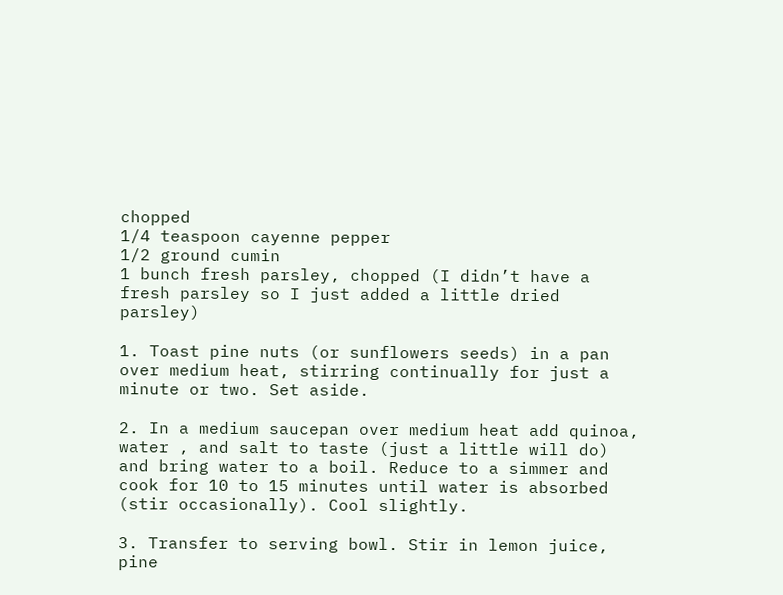chopped
1/4 teaspoon cayenne pepper
1/2 ground cumin
1 bunch fresh parsley, chopped (I didn’t have a fresh parsley so I just added a little dried parsley)

1. Toast pine nuts (or sunflowers seeds) in a pan over medium heat, stirring continually for just a minute or two. Set aside.

2. In a medium saucepan over medium heat add quinoa, water , and salt to taste (just a little will do) and bring water to a boil. Reduce to a simmer and cook for 10 to 15 minutes until water is absorbed (stir occasionally). Cool slightly.

3. Transfer to serving bowl. Stir in lemon juice, pine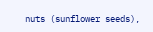nuts (sunflower seeds),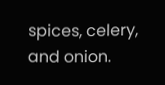spices, celery, and onion.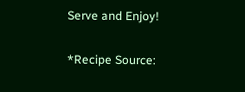Serve and Enjoy!

*Recipe Source: